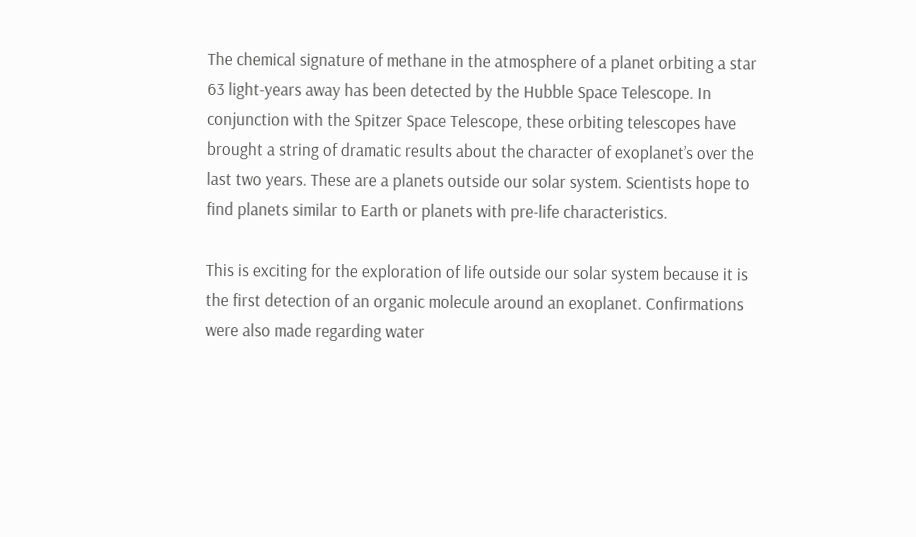The chemical signature of methane in the atmosphere of a planet orbiting a star 63 light-years away has been detected by the Hubble Space Telescope. In conjunction with the Spitzer Space Telescope, these orbiting telescopes have brought a string of dramatic results about the character of exoplanet’s over the last two years. These are a planets outside our solar system. Scientists hope to find planets similar to Earth or planets with pre-life characteristics.

This is exciting for the exploration of life outside our solar system because it is the first detection of an organic molecule around an exoplanet. Confirmations were also made regarding water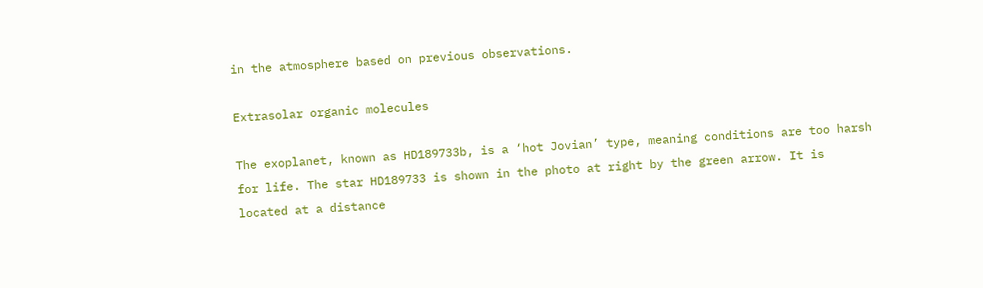in the atmosphere based on previous observations.

Extrasolar organic molecules

The exoplanet, known as HD189733b, is a ‘hot Jovian’ type, meaning conditions are too harsh for life. The star HD189733 is shown in the photo at right by the green arrow. It is located at a distance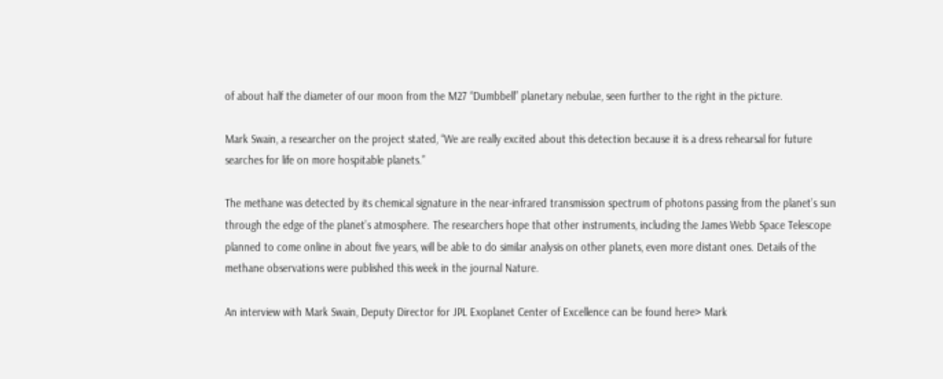of about half the diameter of our moon from the M27 “Dumbbell” planetary nebulae, seen further to the right in the picture.

Mark Swain, a researcher on the project stated, “We are really excited about this detection because it is a dress rehearsal for future searches for life on more hospitable planets.”

The methane was detected by its chemical signature in the near-infrared transmission spectrum of photons passing from the planet’s sun through the edge of the planet’s atmosphere. The researchers hope that other instruments, including the James Webb Space Telescope planned to come online in about five years, will be able to do similar analysis on other planets, even more distant ones. Details of the methane observations were published this week in the journal Nature.

An interview with Mark Swain, Deputy Director for JPL Exoplanet Center of Excellence can be found here> Mark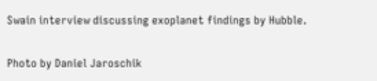Swain interview discussing exoplanet findings by Hubble.

Photo by Daniel Jaroschik